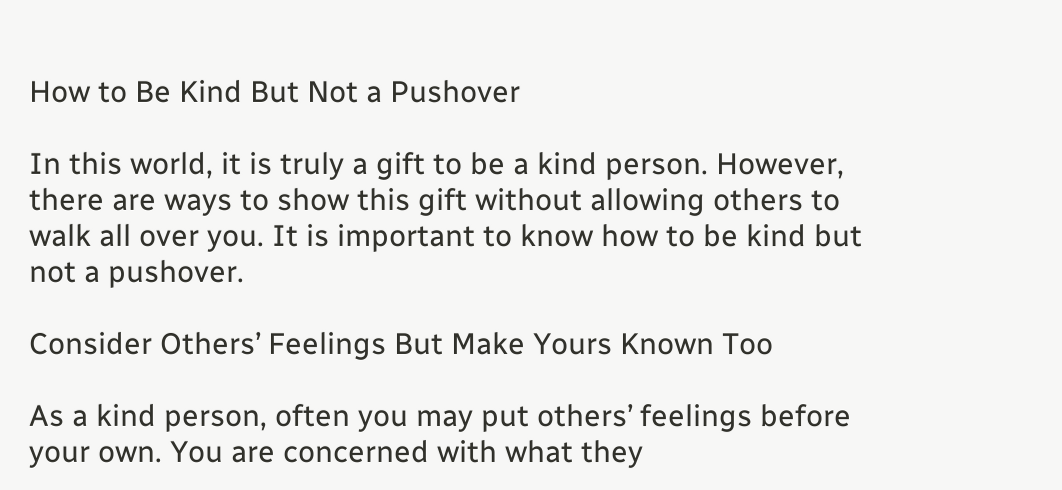How to Be Kind But Not a Pushover

In this world, it is truly a gift to be a kind person. However, there are ways to show this gift without allowing others to walk all over you. It is important to know how to be kind but not a pushover.

Consider Others’ Feelings But Make Yours Known Too

As a kind person, often you may put others’ feelings before your own. You are concerned with what they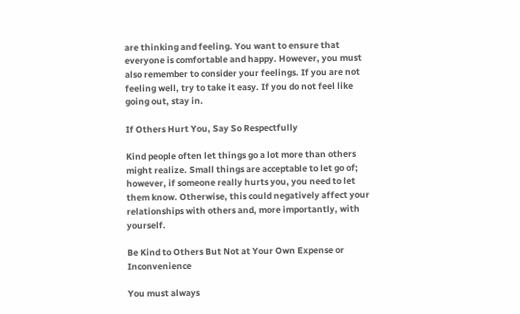are thinking and feeling. You want to ensure that everyone is comfortable and happy. However, you must also remember to consider your feelings. If you are not feeling well, try to take it easy. If you do not feel like going out, stay in.

If Others Hurt You, Say So Respectfully

Kind people often let things go a lot more than others might realize. Small things are acceptable to let go of; however, if someone really hurts you, you need to let them know. Otherwise, this could negatively affect your relationships with others and, more importantly, with yourself.

Be Kind to Others But Not at Your Own Expense or Inconvenience

You must always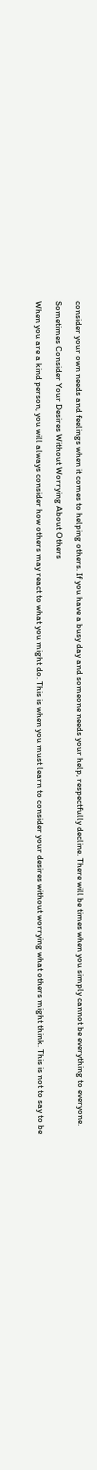consider your own needs and feelings when it comes to helping others. If you have a busy day and someone needs your help, respectfully decline. There will be times when you simply cannot be everything to everyone.

Sometimes Consider Your Desires Without Worrying About Others

When you are a kind person, you will always consider how others may react to what you might do. This is when you must learn to consider your desires without worrying what others might think. This is not to say to be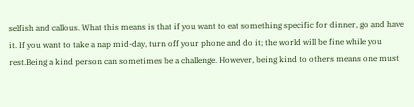selfish and callous. What this means is that if you want to eat something specific for dinner, go and have it. If you want to take a nap mid-day, turn off your phone and do it; the world will be fine while you rest.Being a kind person can sometimes be a challenge. However, being kind to others means one must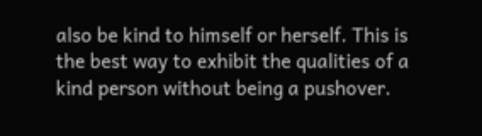also be kind to himself or herself. This is the best way to exhibit the qualities of a kind person without being a pushover.